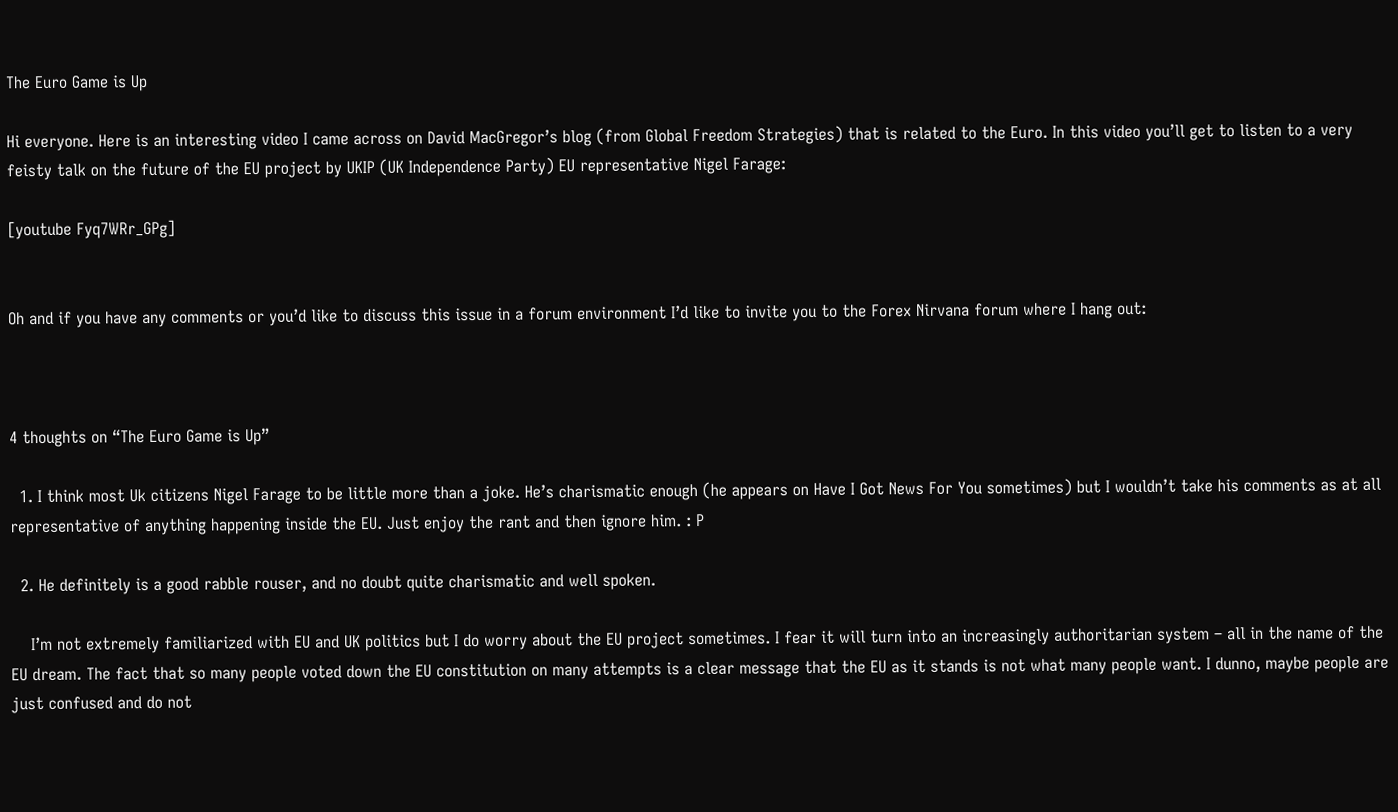The Euro Game is Up

Hi everyone. Here is an interesting video I came across on David MacGregor’s blog (from Global Freedom Strategies) that is related to the Euro. In this video you’ll get to listen to a very feisty talk on the future of the EU project by UKIP (UK Independence Party) EU representative Nigel Farage:

[youtube Fyq7WRr_GPg]


Oh and if you have any comments or you’d like to discuss this issue in a forum environment I’d like to invite you to the Forex Nirvana forum where I hang out:



4 thoughts on “The Euro Game is Up”

  1. I think most Uk citizens Nigel Farage to be little more than a joke. He’s charismatic enough (he appears on Have I Got News For You sometimes) but I wouldn’t take his comments as at all representative of anything happening inside the EU. Just enjoy the rant and then ignore him. : P

  2. He definitely is a good rabble rouser, and no doubt quite charismatic and well spoken.

    I’m not extremely familiarized with EU and UK politics but I do worry about the EU project sometimes. I fear it will turn into an increasingly authoritarian system – all in the name of the EU dream. The fact that so many people voted down the EU constitution on many attempts is a clear message that the EU as it stands is not what many people want. I dunno, maybe people are just confused and do not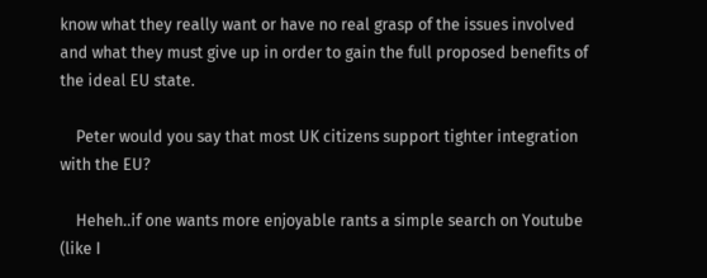know what they really want or have no real grasp of the issues involved and what they must give up in order to gain the full proposed benefits of the ideal EU state.

    Peter would you say that most UK citizens support tighter integration with the EU?

    Heheh..if one wants more enjoyable rants a simple search on Youtube (like I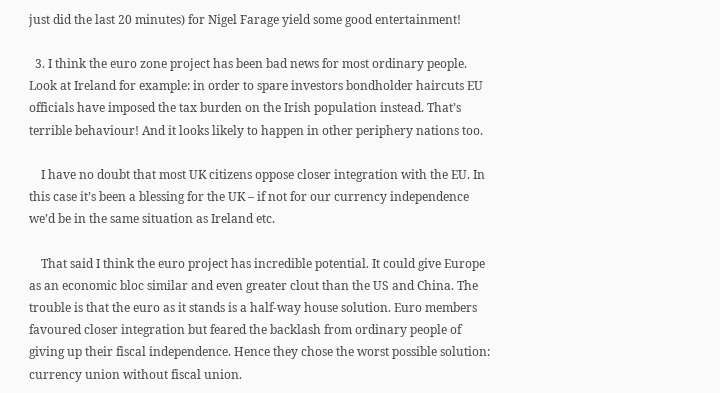just did the last 20 minutes) for Nigel Farage yield some good entertainment!

  3. I think the euro zone project has been bad news for most ordinary people. Look at Ireland for example: in order to spare investors bondholder haircuts EU officials have imposed the tax burden on the Irish population instead. That’s terrible behaviour! And it looks likely to happen in other periphery nations too.

    I have no doubt that most UK citizens oppose closer integration with the EU. In this case it’s been a blessing for the UK – if not for our currency independence we’d be in the same situation as Ireland etc.

    That said I think the euro project has incredible potential. It could give Europe as an economic bloc similar and even greater clout than the US and China. The trouble is that the euro as it stands is a half-way house solution. Euro members favoured closer integration but feared the backlash from ordinary people of giving up their fiscal independence. Hence they chose the worst possible solution: currency union without fiscal union.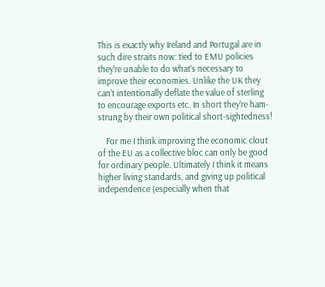This is exactly why Ireland and Portugal are in such dire straits now: tied to EMU policies they’re unable to do what’s necessary to improve their economies. Unlike the UK they can’t intentionally deflate the value of sterling to encourage exports etc. In short they’re ham-strung by their own political short-sightedness!

    For me I think improving the economic clout of the EU as a collective bloc can only be good for ordinary people. Ultimately I think it means higher living standards, and giving up political independence (especially when that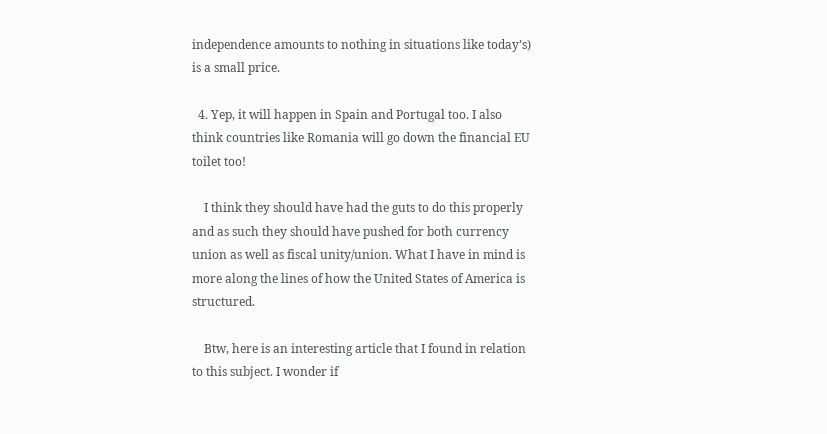independence amounts to nothing in situations like today’s) is a small price.

  4. Yep, it will happen in Spain and Portugal too. I also think countries like Romania will go down the financial EU toilet too!

    I think they should have had the guts to do this properly and as such they should have pushed for both currency union as well as fiscal unity/union. What I have in mind is more along the lines of how the United States of America is structured.

    Btw, here is an interesting article that I found in relation to this subject. I wonder if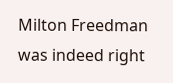Milton Freedman was indeed right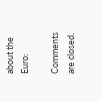about the Euro:

Comments are closed.